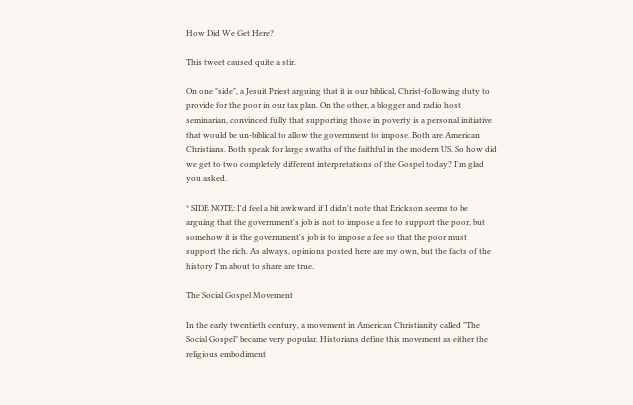How Did We Get Here?

This tweet caused quite a stir.

On one "side", a Jesuit Priest arguing that it is our biblical, Christ-following duty to provide for the poor in our tax plan. On the other, a blogger and radio host seminarian, convinced fully that supporting those in poverty is a personal initiative that would be un-biblical to allow the government to impose. Both are American Christians. Both speak for large swaths of the faithful in the modern US. So how did we get to two completely different interpretations of the Gospel today? I'm glad you asked.

* SIDE NOTE: I'd feel a bit awkward if I didn't note that Erickson seems to be arguing that the government's job is not to impose a fee to support the poor, but somehow it is the government's job is to impose a fee so that the poor must support the rich. As always, opinions posted here are my own, but the facts of the history I'm about to share are true.

The Social Gospel Movement

In the early twentieth century, a movement in American Christianity called "The Social Gospel" became very popular. Historians define this movement as either the religious embodiment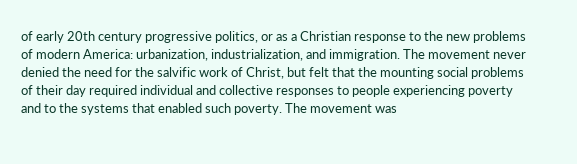of early 20th century progressive politics, or as a Christian response to the new problems of modern America: urbanization, industrialization, and immigration. The movement never denied the need for the salvific work of Christ, but felt that the mounting social problems of their day required individual and collective responses to people experiencing poverty and to the systems that enabled such poverty. The movement was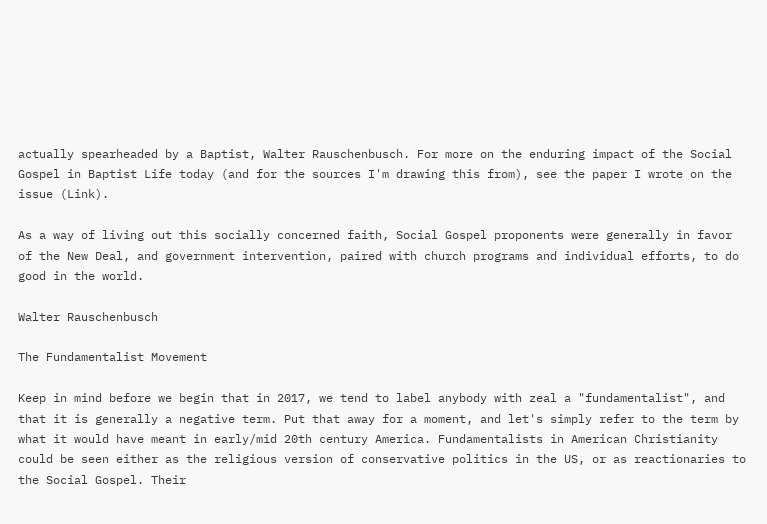actually spearheaded by a Baptist, Walter Rauschenbusch. For more on the enduring impact of the Social Gospel in Baptist Life today (and for the sources I'm drawing this from), see the paper I wrote on the issue (Link).

As a way of living out this socially concerned faith, Social Gospel proponents were generally in favor of the New Deal, and government intervention, paired with church programs and individual efforts, to do good in the world.

Walter Rauschenbusch

The Fundamentalist Movement

Keep in mind before we begin that in 2017, we tend to label anybody with zeal a "fundamentalist", and that it is generally a negative term. Put that away for a moment, and let's simply refer to the term by what it would have meant in early/mid 20th century America. Fundamentalists in American Christianity could be seen either as the religious version of conservative politics in the US, or as reactionaries to the Social Gospel. Their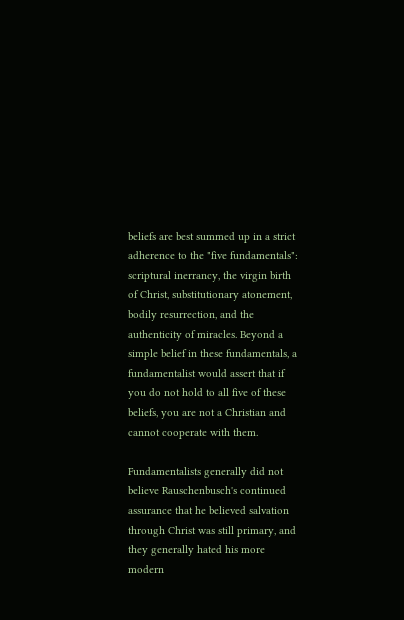beliefs are best summed up in a strict adherence to the "five fundamentals": scriptural inerrancy, the virgin birth of Christ, substitutionary atonement, bodily resurrection, and the authenticity of miracles. Beyond a simple belief in these fundamentals, a fundamentalist would assert that if you do not hold to all five of these beliefs, you are not a Christian and cannot cooperate with them.

Fundamentalists generally did not believe Rauschenbusch's continued assurance that he believed salvation through Christ was still primary, and they generally hated his more modern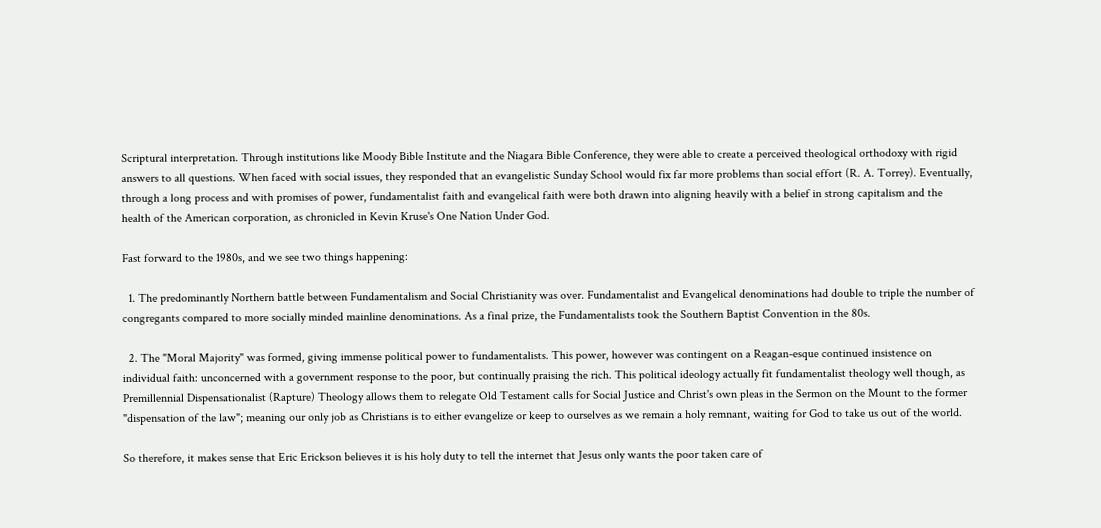Scriptural interpretation. Through institutions like Moody Bible Institute and the Niagara Bible Conference, they were able to create a perceived theological orthodoxy with rigid answers to all questions. When faced with social issues, they responded that an evangelistic Sunday School would fix far more problems than social effort (R. A. Torrey). Eventually, through a long process and with promises of power, fundamentalist faith and evangelical faith were both drawn into aligning heavily with a belief in strong capitalism and the health of the American corporation, as chronicled in Kevin Kruse's One Nation Under God.

Fast forward to the 1980s, and we see two things happening:

  1. The predominantly Northern battle between Fundamentalism and Social Christianity was over. Fundamentalist and Evangelical denominations had double to triple the number of congregants compared to more socially minded mainline denominations. As a final prize, the Fundamentalists took the Southern Baptist Convention in the 80s.

  2. The "Moral Majority" was formed, giving immense political power to fundamentalists. This power, however was contingent on a Reagan-esque continued insistence on individual faith: unconcerned with a government response to the poor, but continually praising the rich. This political ideology actually fit fundamentalist theology well though, as Premillennial Dispensationalist (Rapture) Theology allows them to relegate Old Testament calls for Social Justice and Christ's own pleas in the Sermon on the Mount to the former "dispensation of the law"; meaning our only job as Christians is to either evangelize or keep to ourselves as we remain a holy remnant, waiting for God to take us out of the world.

So therefore, it makes sense that Eric Erickson believes it is his holy duty to tell the internet that Jesus only wants the poor taken care of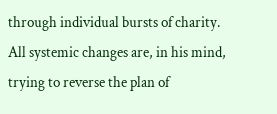through individual bursts of charity. All systemic changes are, in his mind, trying to reverse the plan of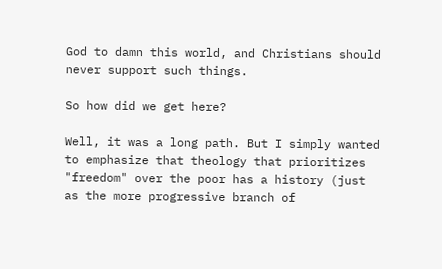God to damn this world, and Christians should never support such things.

So how did we get here?

Well, it was a long path. But I simply wanted to emphasize that theology that prioritizes "freedom" over the poor has a history (just as the more progressive branch of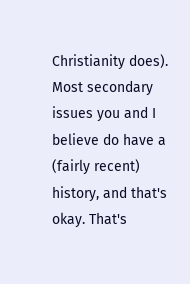Christianity does). Most secondary issues you and I believe do have a (fairly recent) history, and that's okay. That's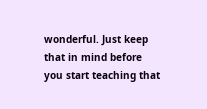wonderful. Just keep that in mind before you start teaching that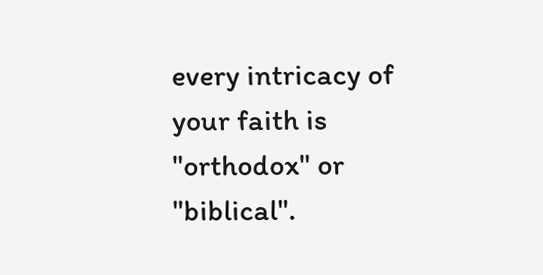every intricacy of your faith is "orthodox" or "biblical".